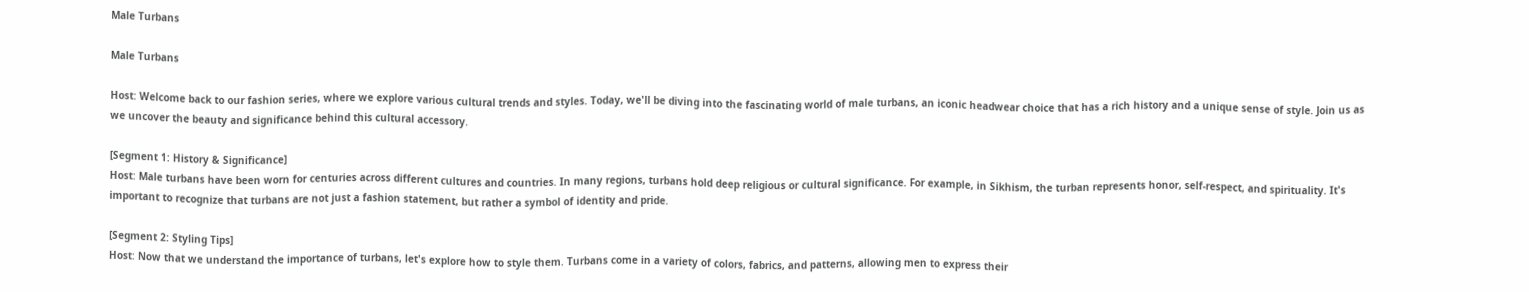Male Turbans

Male Turbans

Host: Welcome back to our fashion series, where we explore various cultural trends and styles. Today, we'll be diving into the fascinating world of male turbans, an iconic headwear choice that has a rich history and a unique sense of style. Join us as we uncover the beauty and significance behind this cultural accessory.

[Segment 1: History & Significance]
Host: Male turbans have been worn for centuries across different cultures and countries. In many regions, turbans hold deep religious or cultural significance. For example, in Sikhism, the turban represents honor, self-respect, and spirituality. It's important to recognize that turbans are not just a fashion statement, but rather a symbol of identity and pride.

[Segment 2: Styling Tips]
Host: Now that we understand the importance of turbans, let's explore how to style them. Turbans come in a variety of colors, fabrics, and patterns, allowing men to express their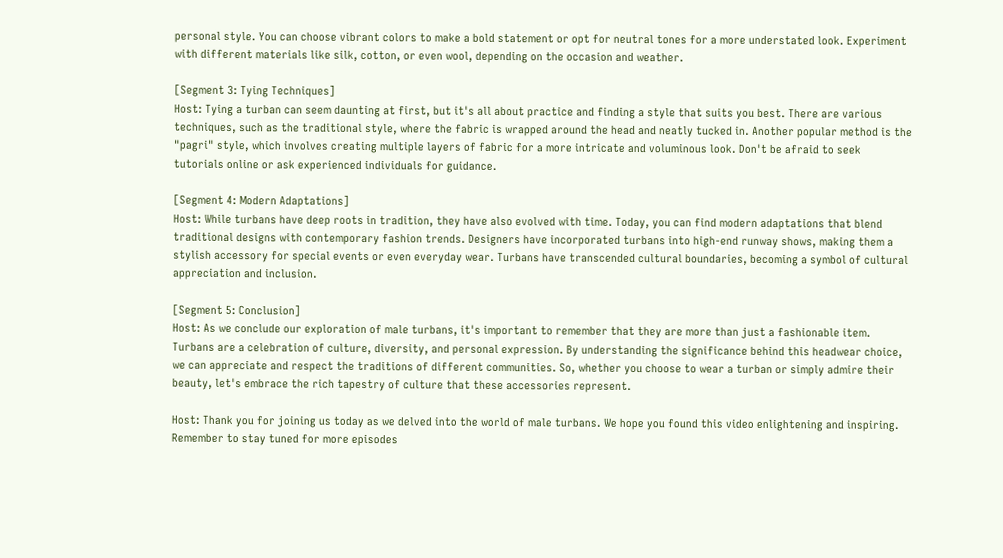personal style. You can choose vibrant colors to make a bold statement or opt for neutral tones for a more understated look. Experiment with different materials like silk, cotton, or even wool, depending on the occasion and weather.

[Segment 3: Tying Techniques]
Host: Tying a turban can seem daunting at first, but it's all about practice and finding a style that suits you best. There are various techniques, such as the traditional style, where the fabric is wrapped around the head and neatly tucked in. Another popular method is the "pagri" style, which involves creating multiple layers of fabric for a more intricate and voluminous look. Don't be afraid to seek tutorials online or ask experienced individuals for guidance.

[Segment 4: Modern Adaptations]
Host: While turbans have deep roots in tradition, they have also evolved with time. Today, you can find modern adaptations that blend traditional designs with contemporary fashion trends. Designers have incorporated turbans into high-end runway shows, making them a stylish accessory for special events or even everyday wear. Turbans have transcended cultural boundaries, becoming a symbol of cultural appreciation and inclusion.

[Segment 5: Conclusion]
Host: As we conclude our exploration of male turbans, it's important to remember that they are more than just a fashionable item. Turbans are a celebration of culture, diversity, and personal expression. By understanding the significance behind this headwear choice, we can appreciate and respect the traditions of different communities. So, whether you choose to wear a turban or simply admire their beauty, let's embrace the rich tapestry of culture that these accessories represent.

Host: Thank you for joining us today as we delved into the world of male turbans. We hope you found this video enlightening and inspiring. Remember to stay tuned for more episodes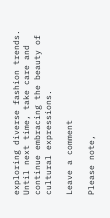exploring diverse fashion trends. Until next time, take care and continue embracing the beauty of cultural expressions.

Leave a comment

Please note,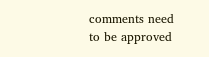comments need to be approved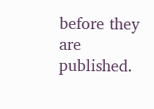before they are published.